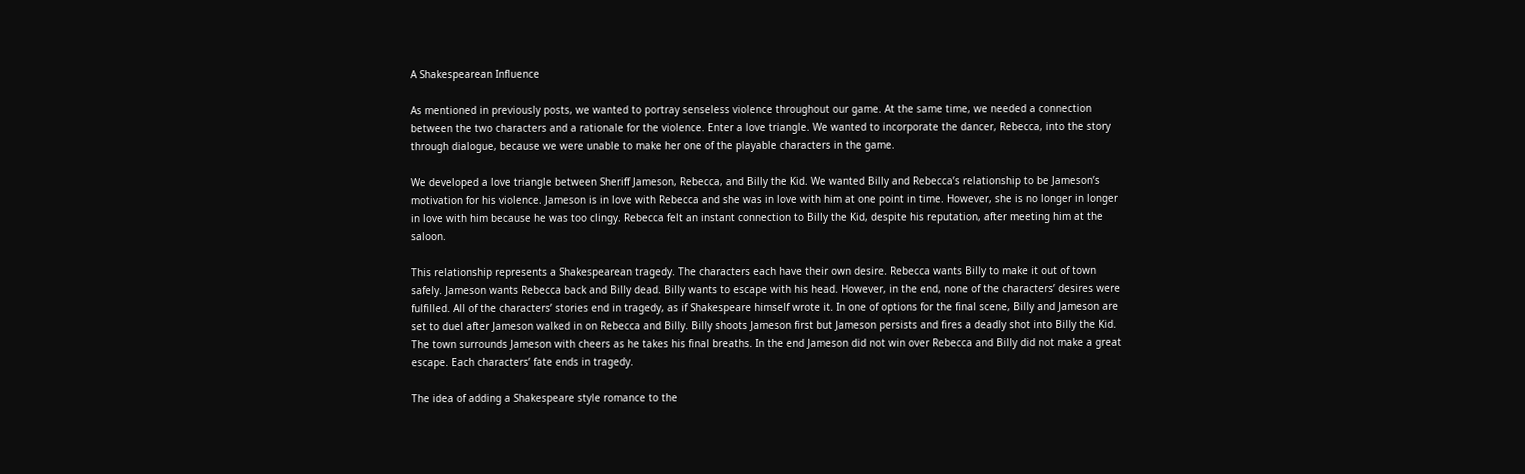A Shakespearean Influence

As mentioned in previously posts, we wanted to portray senseless violence throughout our game. At the same time, we needed a connection between the two characters and a rationale for the violence. Enter a love triangle. We wanted to incorporate the dancer, Rebecca, into the story through dialogue, because we were unable to make her one of the playable characters in the game.

We developed a love triangle between Sheriff Jameson, Rebecca, and Billy the Kid. We wanted Billy and Rebecca’s relationship to be Jameson’s motivation for his violence. Jameson is in love with Rebecca and she was in love with him at one point in time. However, she is no longer in longer in love with him because he was too clingy. Rebecca felt an instant connection to Billy the Kid, despite his reputation, after meeting him at the saloon.

This relationship represents a Shakespearean tragedy. The characters each have their own desire. Rebecca wants Billy to make it out of town safely. Jameson wants Rebecca back and Billy dead. Billy wants to escape with his head. However, in the end, none of the characters’ desires were fulfilled. All of the characters’ stories end in tragedy, as if Shakespeare himself wrote it. In one of options for the final scene, Billy and Jameson are set to duel after Jameson walked in on Rebecca and Billy. Billy shoots Jameson first but Jameson persists and fires a deadly shot into Billy the Kid. The town surrounds Jameson with cheers as he takes his final breaths. In the end Jameson did not win over Rebecca and Billy did not make a great escape. Each characters’ fate ends in tragedy.

The idea of adding a Shakespeare style romance to the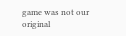game was not our original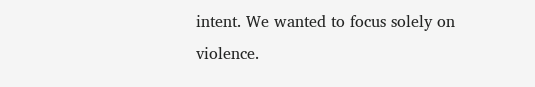intent. We wanted to focus solely on violence.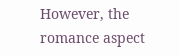However, the romance aspect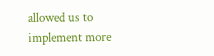allowed us to implement more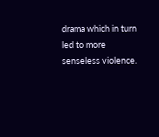drama which in turn led to more senseless violence.